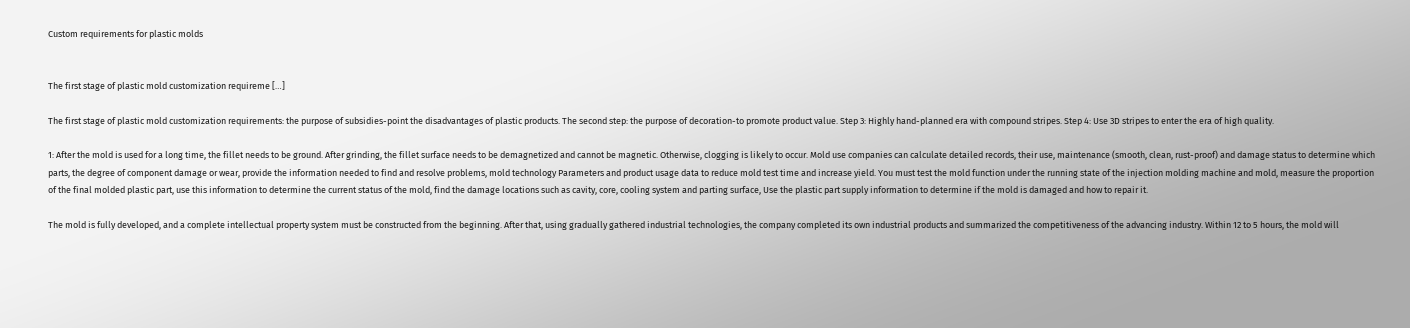Custom requirements for plastic molds


The first stage of plastic mold customization requireme […]

The first stage of plastic mold customization requirements: the purpose of subsidies-point the disadvantages of plastic products. The second step: the purpose of decoration-to promote product value. Step 3: Highly hand-planned era with compound stripes. Step 4: Use 3D stripes to enter the era of high quality.

1: After the mold is used for a long time, the fillet needs to be ground. After grinding, the fillet surface needs to be demagnetized and cannot be magnetic. Otherwise, clogging is likely to occur. Mold use companies can calculate detailed records, their use, maintenance (smooth, clean, rust-proof) and damage status to determine which parts, the degree of component damage or wear, provide the information needed to find and resolve problems, mold technology Parameters and product usage data to reduce mold test time and increase yield. You must test the mold function under the running state of the injection molding machine and mold, measure the proportion of the final molded plastic part, use this information to determine the current status of the mold, find the damage locations such as cavity, core, cooling system and parting surface, Use the plastic part supply information to determine if the mold is damaged and how to repair it.

The mold is fully developed, and a complete intellectual property system must be constructed from the beginning. After that, using gradually gathered industrial technologies, the company completed its own industrial products and summarized the competitiveness of the advancing industry. Within 12 to 5 hours, the mold will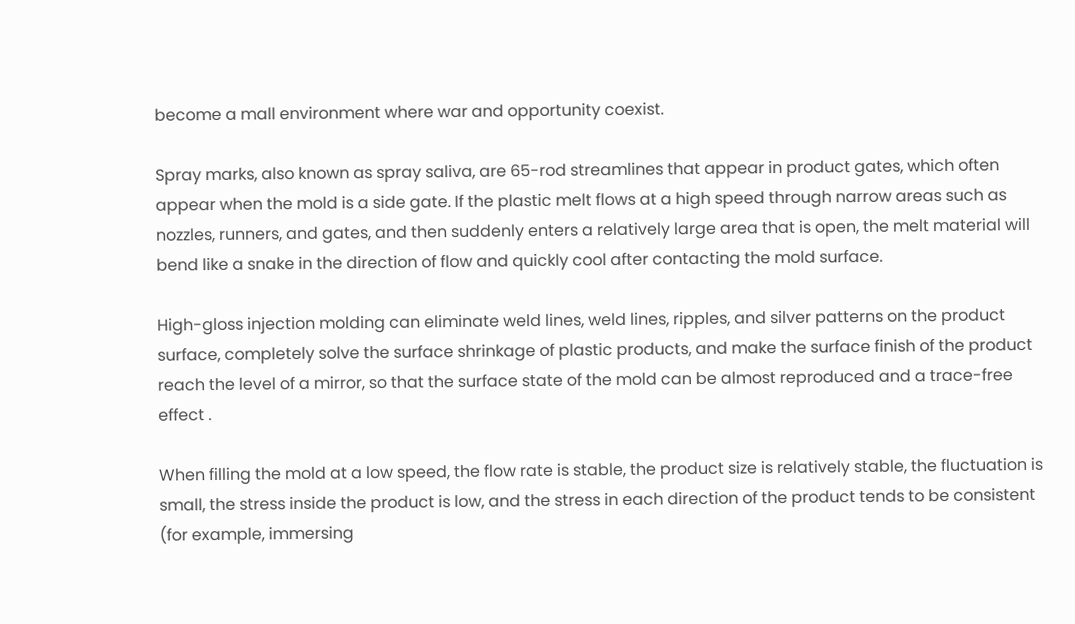become a mall environment where war and opportunity coexist.

Spray marks, also known as spray saliva, are 65-rod streamlines that appear in product gates, which often appear when the mold is a side gate. If the plastic melt flows at a high speed through narrow areas such as nozzles, runners, and gates, and then suddenly enters a relatively large area that is open, the melt material will bend like a snake in the direction of flow and quickly cool after contacting the mold surface.

High-gloss injection molding can eliminate weld lines, weld lines, ripples, and silver patterns on the product surface, completely solve the surface shrinkage of plastic products, and make the surface finish of the product reach the level of a mirror, so that the surface state of the mold can be almost reproduced and a trace-free effect .

When filling the mold at a low speed, the flow rate is stable, the product size is relatively stable, the fluctuation is small, the stress inside the product is low, and the stress in each direction of the product tends to be consistent (for example, immersing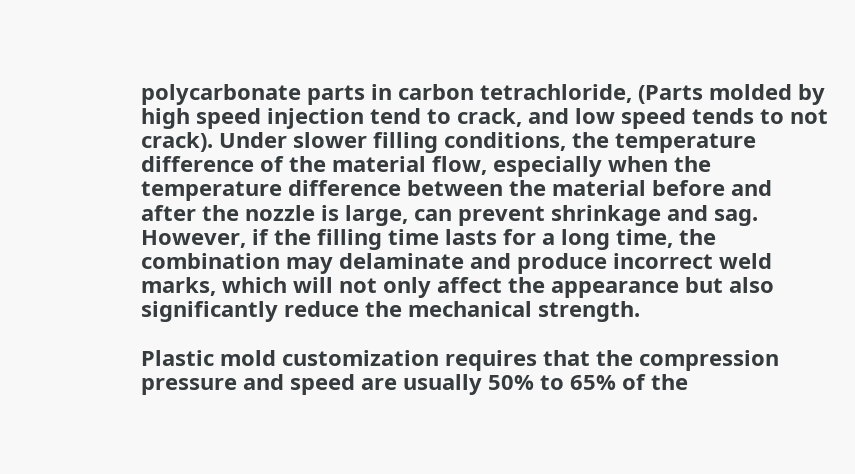polycarbonate parts in carbon tetrachloride, (Parts molded by high speed injection tend to crack, and low speed tends to not crack). Under slower filling conditions, the temperature difference of the material flow, especially when the temperature difference between the material before and after the nozzle is large, can prevent shrinkage and sag. However, if the filling time lasts for a long time, the combination may delaminate and produce incorrect weld marks, which will not only affect the appearance but also significantly reduce the mechanical strength.

Plastic mold customization requires that the compression pressure and speed are usually 50% to 65% of the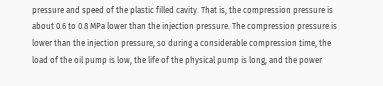pressure and speed of the plastic filled cavity. That is, the compression pressure is about 0.6 to 0.8 MPa lower than the injection pressure. The compression pressure is lower than the injection pressure, so during a considerable compression time, the load of the oil pump is low, the life of the physical pump is long, and the power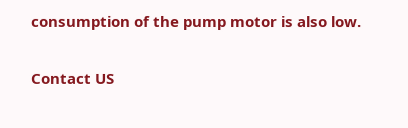consumption of the pump motor is also low.

Contact US